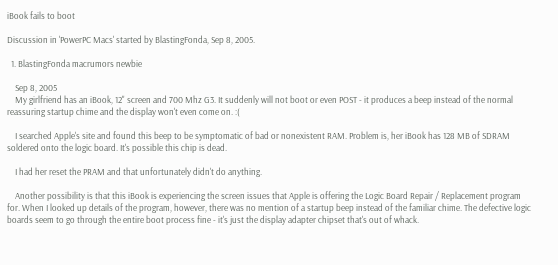iBook fails to boot

Discussion in 'PowerPC Macs' started by BlastingFonda, Sep 8, 2005.

  1. BlastingFonda macrumors newbie

    Sep 8, 2005
    My girlfriend has an iBook, 12" screen and 700 Mhz G3. It suddenly will not boot or even POST - it produces a beep instead of the normal reassuring startup chime and the display won't even come on. :(

    I searched Apple's site and found this beep to be symptomatic of bad or nonexistent RAM. Problem is, her iBook has 128 MB of SDRAM soldered onto the logic board. It's possible this chip is dead.

    I had her reset the PRAM and that unfortunately didn't do anything.

    Another possibility is that this iBook is experiencing the screen issues that Apple is offering the Logic Board Repair / Replacement program for. When I looked up details of the program, however, there was no mention of a startup beep instead of the familiar chime. The defective logic boards seem to go through the entire boot process fine - it's just the display adapter chipset that's out of whack.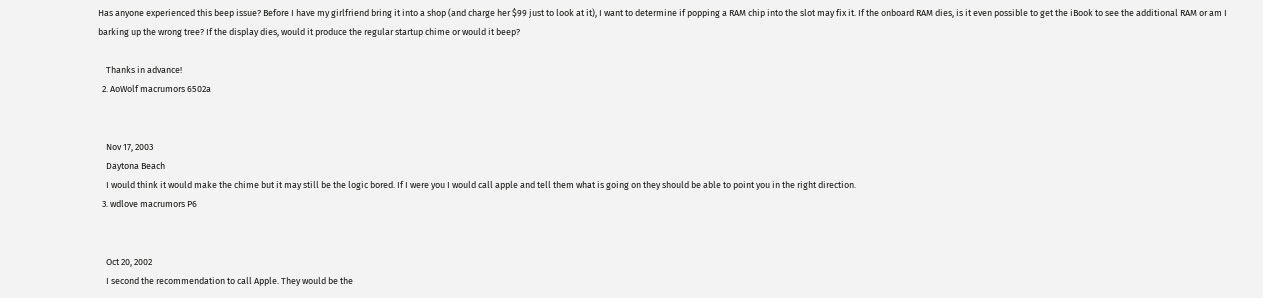Has anyone experienced this beep issue? Before I have my girlfriend bring it into a shop (and charge her $99 just to look at it), I want to determine if popping a RAM chip into the slot may fix it. If the onboard RAM dies, is it even possible to get the iBook to see the additional RAM or am I barking up the wrong tree? If the display dies, would it produce the regular startup chime or would it beep?

    Thanks in advance!
  2. AoWolf macrumors 6502a


    Nov 17, 2003
    Daytona Beach
    I would think it would make the chime but it may still be the logic bored. If I were you I would call apple and tell them what is going on they should be able to point you in the right direction.
  3. wdlove macrumors P6


    Oct 20, 2002
    I second the recommendation to call Apple. They would be the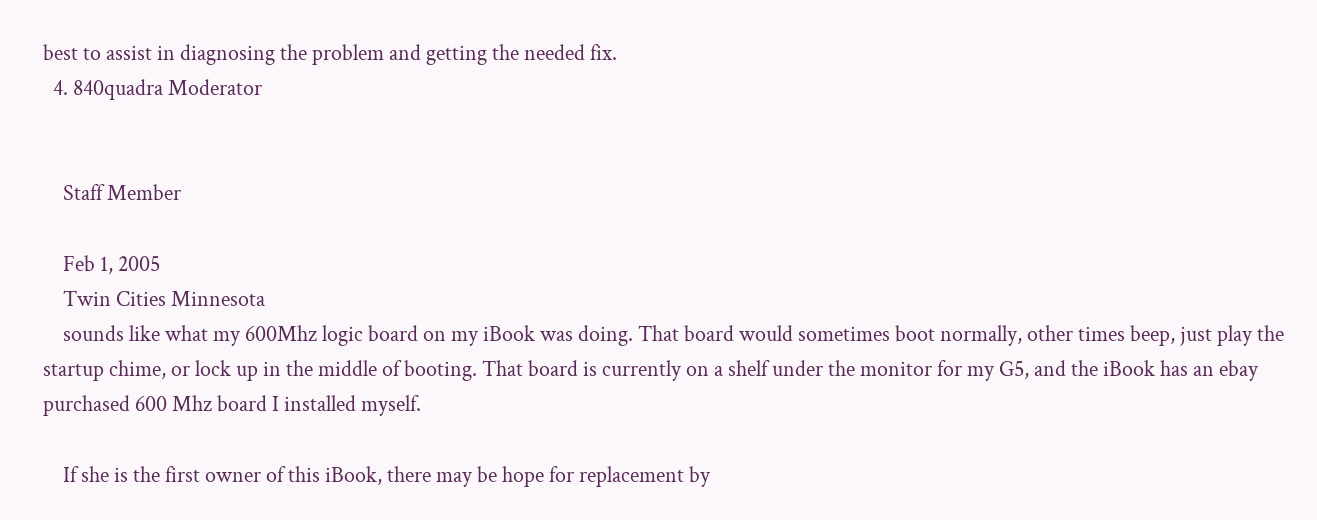best to assist in diagnosing the problem and getting the needed fix.
  4. 840quadra Moderator


    Staff Member

    Feb 1, 2005
    Twin Cities Minnesota
    sounds like what my 600Mhz logic board on my iBook was doing. That board would sometimes boot normally, other times beep, just play the startup chime, or lock up in the middle of booting. That board is currently on a shelf under the monitor for my G5, and the iBook has an ebay purchased 600 Mhz board I installed myself.

    If she is the first owner of this iBook, there may be hope for replacement by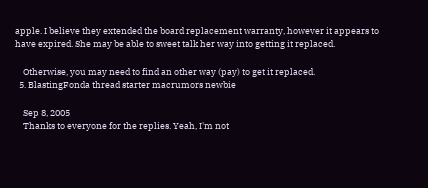apple. I believe they extended the board replacement warranty, however it appears to have expired. She may be able to sweet talk her way into getting it replaced.

    Otherwise, you may need to find an other way (pay) to get it replaced.
  5. BlastingFonda thread starter macrumors newbie

    Sep 8, 2005
    Thanks to everyone for the replies. Yeah, I'm not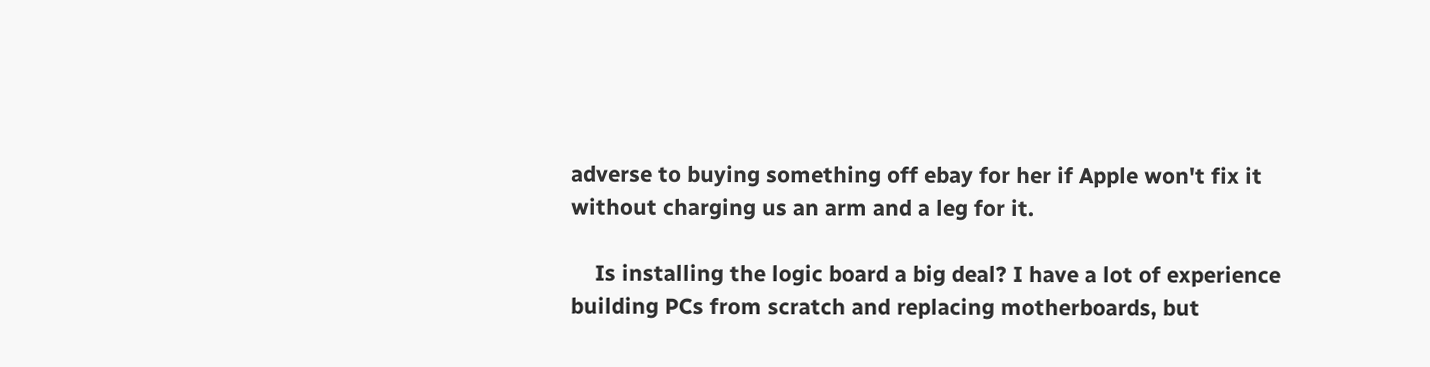adverse to buying something off ebay for her if Apple won't fix it without charging us an arm and a leg for it.

    Is installing the logic board a big deal? I have a lot of experience building PCs from scratch and replacing motherboards, but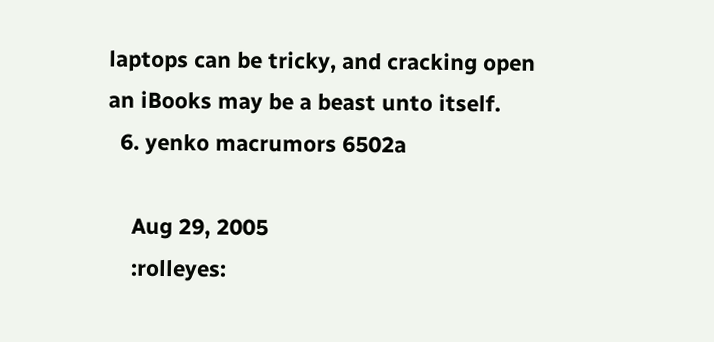laptops can be tricky, and cracking open an iBooks may be a beast unto itself.
  6. yenko macrumors 6502a

    Aug 29, 2005
    :rolleyes: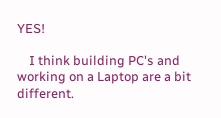YES!

    I think building PC's and working on a Laptop are a bit different.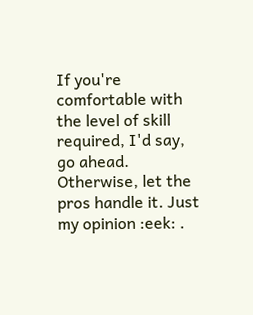If you're comfortable with the level of skill required, I'd say, go ahead. Otherwise, let the pros handle it. Just my opinion :eek: .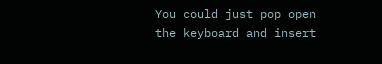You could just pop open the keyboard and insert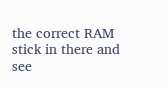the correct RAM stick in there and see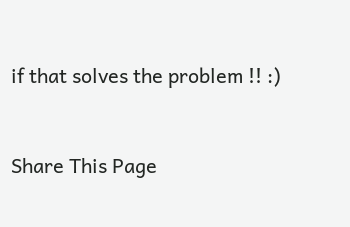if that solves the problem !! :)


Share This Page